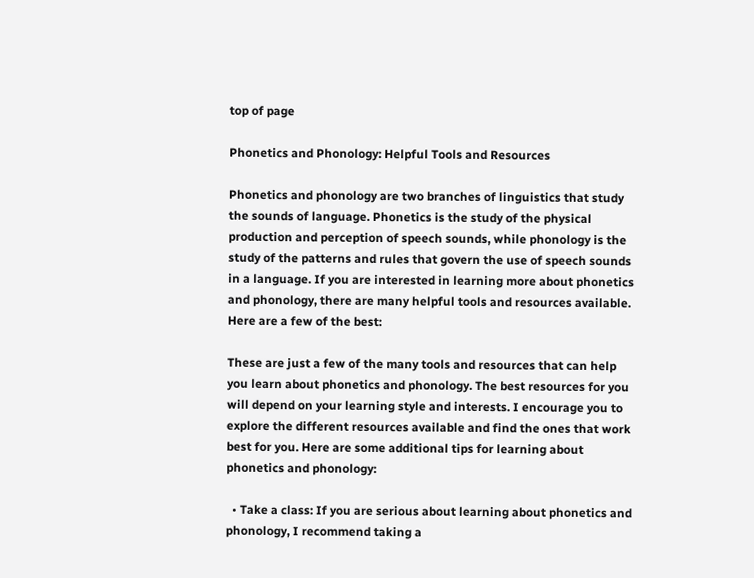top of page

Phonetics and Phonology: Helpful Tools and Resources

Phonetics and phonology are two branches of linguistics that study the sounds of language. Phonetics is the study of the physical production and perception of speech sounds, while phonology is the study of the patterns and rules that govern the use of speech sounds in a language. If you are interested in learning more about phonetics and phonology, there are many helpful tools and resources available. Here are a few of the best:

These are just a few of the many tools and resources that can help you learn about phonetics and phonology. The best resources for you will depend on your learning style and interests. I encourage you to explore the different resources available and find the ones that work best for you. Here are some additional tips for learning about phonetics and phonology:

  • Take a class: If you are serious about learning about phonetics and phonology, I recommend taking a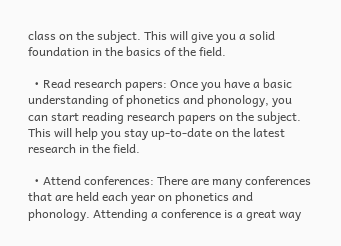class on the subject. This will give you a solid foundation in the basics of the field.

  • Read research papers: Once you have a basic understanding of phonetics and phonology, you can start reading research papers on the subject. This will help you stay up-to-date on the latest research in the field.

  • Attend conferences: There are many conferences that are held each year on phonetics and phonology. Attending a conference is a great way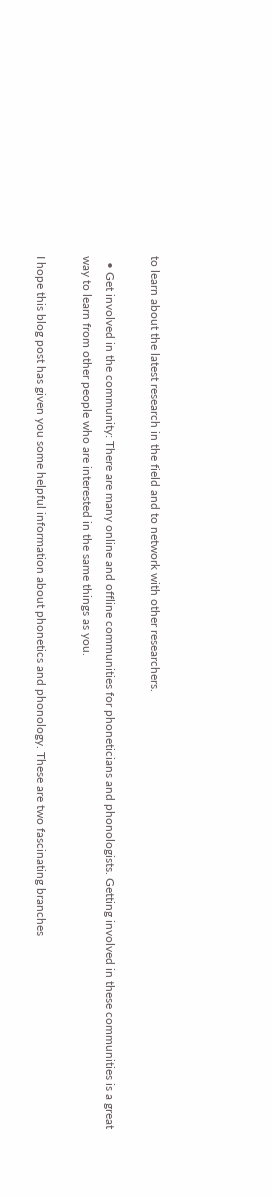to learn about the latest research in the field and to network with other researchers.

  • Get involved in the community: There are many online and offline communities for phoneticians and phonologists. Getting involved in these communities is a great way to learn from other people who are interested in the same things as you.

I hope this blog post has given you some helpful information about phonetics and phonology. These are two fascinating branches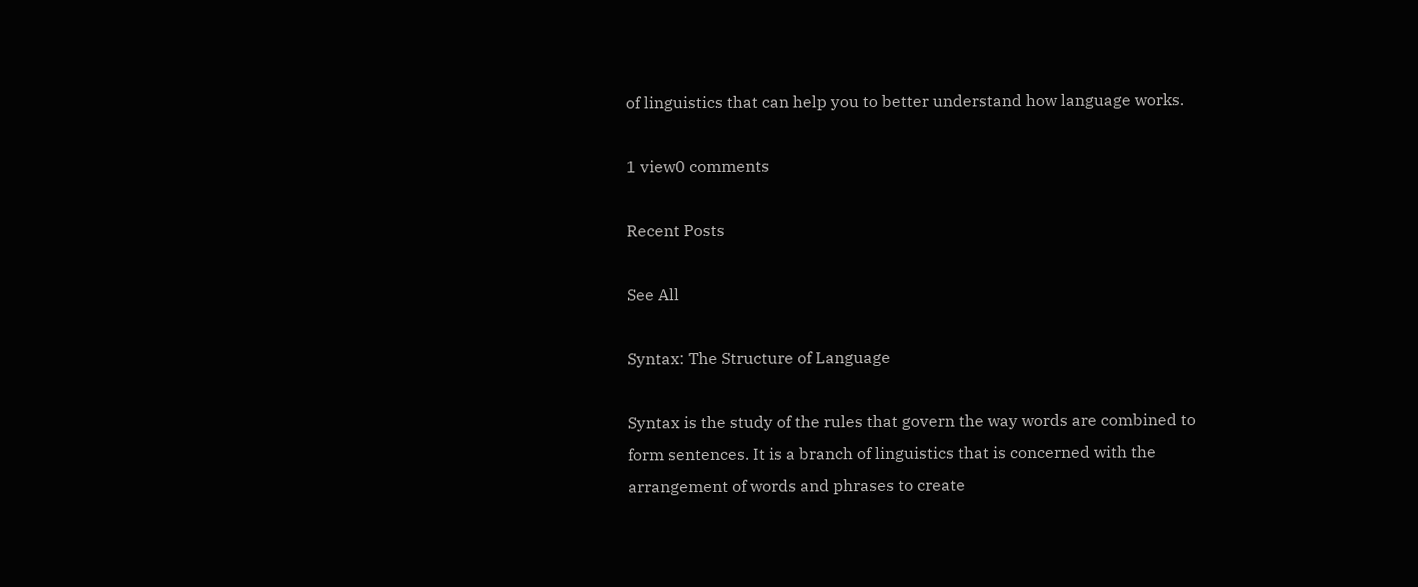of linguistics that can help you to better understand how language works.

1 view0 comments

Recent Posts

See All

Syntax: The Structure of Language

Syntax is the study of the rules that govern the way words are combined to form sentences. It is a branch of linguistics that is concerned with the arrangement of words and phrases to create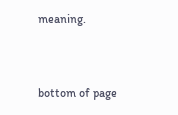meaning.


bottom of page